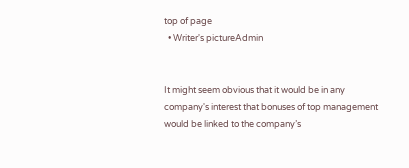top of page
  • Writer's pictureAdmin


It might seem obvious that it would be in any company's interest that bonuses of top management would be linked to the company’s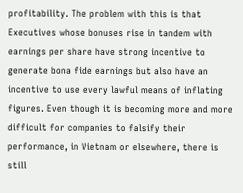profitability. The problem with this is that Executives whose bonuses rise in tandem with earnings per share have strong incentive to generate bona fide earnings but also have an incentive to use every lawful means of inflating figures. Even though it is becoming more and more difficult for companies to falsify their performance, in Vietnam or elsewhere, there is still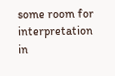some room for interpretation in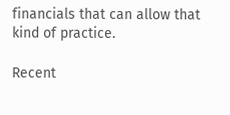financials that can allow that kind of practice.

Recent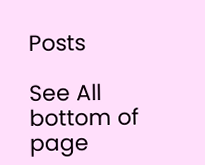Posts

See All
bottom of page